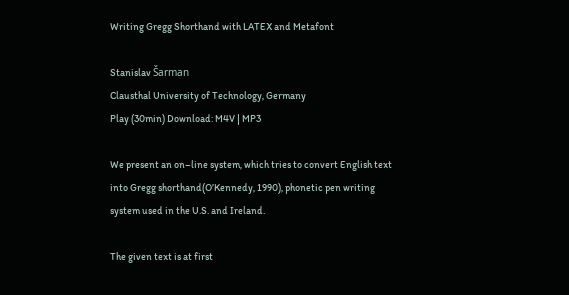Writing Gregg Shorthand with LATEX and Metafont

Stanislav Šarman
Clausthal University of Technology, Germany
Play (30min) Download: M4V | MP3

We present an on–line system, which tries to convert English text into Gregg shorthand(O’Kennedy, 1990), phonetic pen writing system used in the U.S. and Ireland.

The given text is at first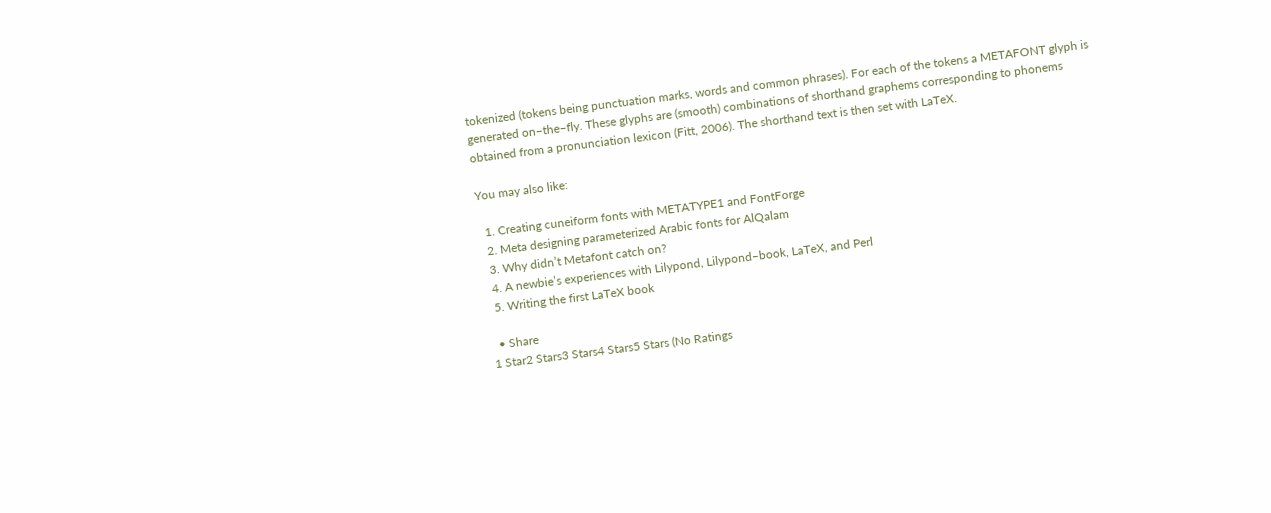tokenized (tokens being punctuation marks, words and common phrases). For each of the tokens a METAFONT glyph is generated on–the–fly. These glyphs are (smooth) combinations of shorthand graphems corresponding to phonems obtained from a pronunciation lexicon (Fitt, 2006). The shorthand text is then set with LaTeX.

You may also like:

  1. Creating cuneiform fonts with METATYPE1 and FontForge
  2. Meta designing parameterized Arabic fonts for AlQalam
  3. Why didn’t Metafont catch on?
  4. A newbie’s experiences with Lilypond, Lilypond–book, LaTeX, and Perl
  5. Writing the first LaTeX book

  • Share
1 Star2 Stars3 Stars4 Stars5 Stars (No Ratings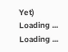Yet)
Loading ... Loading ...